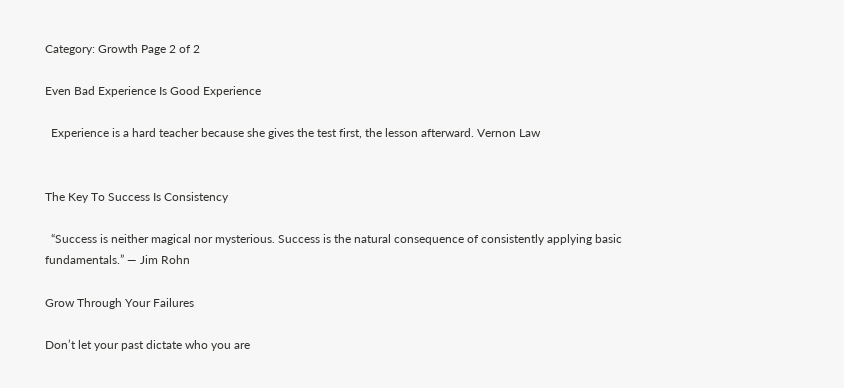Category: Growth Page 2 of 2

Even Bad Experience Is Good Experience

  Experience is a hard teacher because she gives the test first, the lesson afterward. Vernon Law


The Key To Success Is Consistency

  “Success is neither magical nor mysterious. Success is the natural consequence of consistently applying basic fundamentals.” ― Jim Rohn

Grow Through Your Failures

Don’t let your past dictate who you are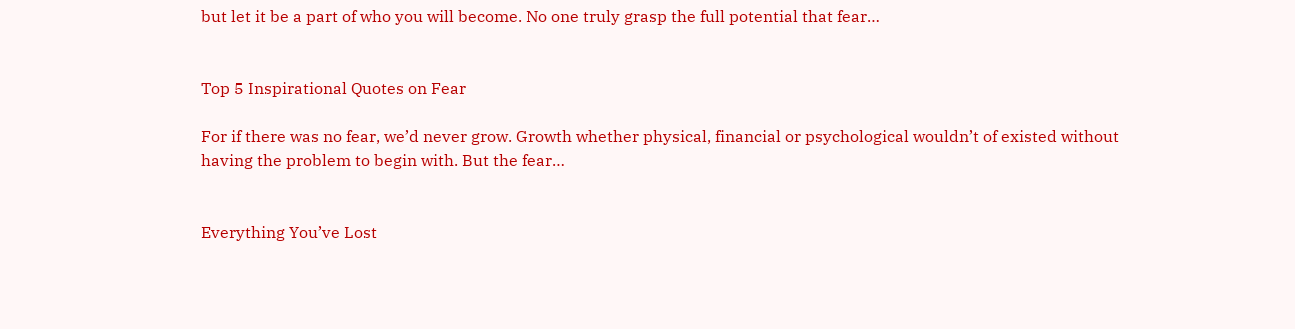but let it be a part of who you will become. No one truly grasp the full potential that fear…


Top 5 Inspirational Quotes on Fear

For if there was no fear, we’d never grow. Growth whether physical, financial or psychological wouldn’t of existed without having the problem to begin with. But the fear…


Everything You’ve Lost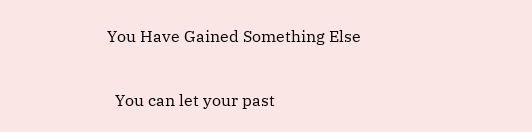You Have Gained Something Else

  You can let your past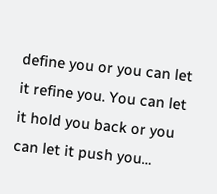define you or you can let it refine you. You can let it hold you back or you can let it push you…